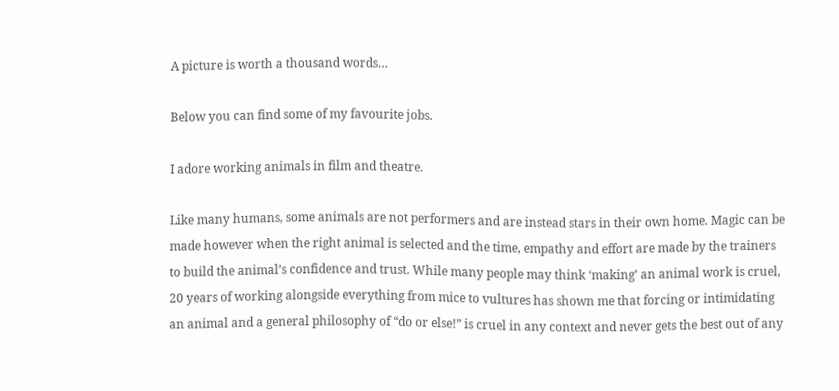A picture is worth a thousand words…

Below you can find some of my favourite jobs.

I adore working animals in film and theatre.

Like many humans, some animals are not performers and are instead stars in their own home. Magic can be made however when the right animal is selected and the time, empathy and effort are made by the trainers to build the animal’s confidence and trust. While many people may think ‘making’ an animal work is cruel, 20 years of working alongside everything from mice to vultures has shown me that forcing or intimidating an animal and a general philosophy of “do or else!” is cruel in any context and never gets the best out of any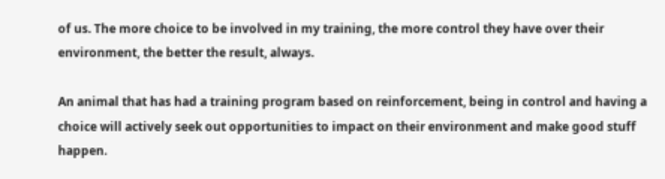of us. The more choice to be involved in my training, the more control they have over their environment, the better the result, always.

An animal that has had a training program based on reinforcement, being in control and having a choice will actively seek out opportunities to impact on their environment and make good stuff happen.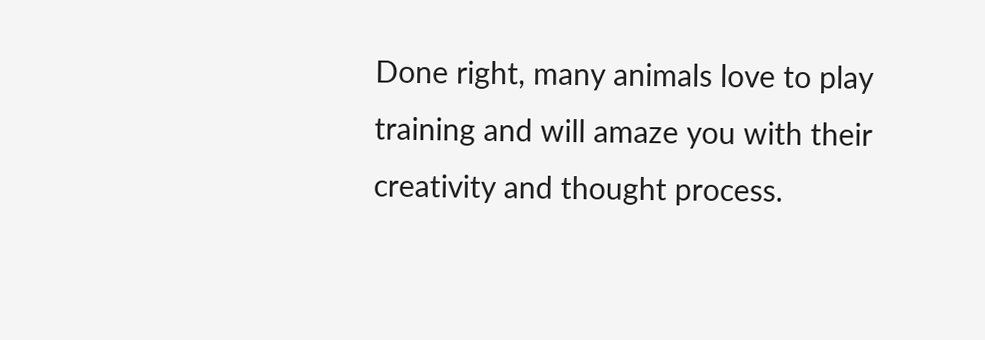Done right, many animals love to play training and will amaze you with their creativity and thought process.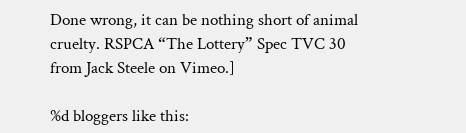Done wrong, it can be nothing short of animal cruelty. RSPCA “The Lottery” Spec TVC 30 from Jack Steele on Vimeo.]

%d bloggers like this: